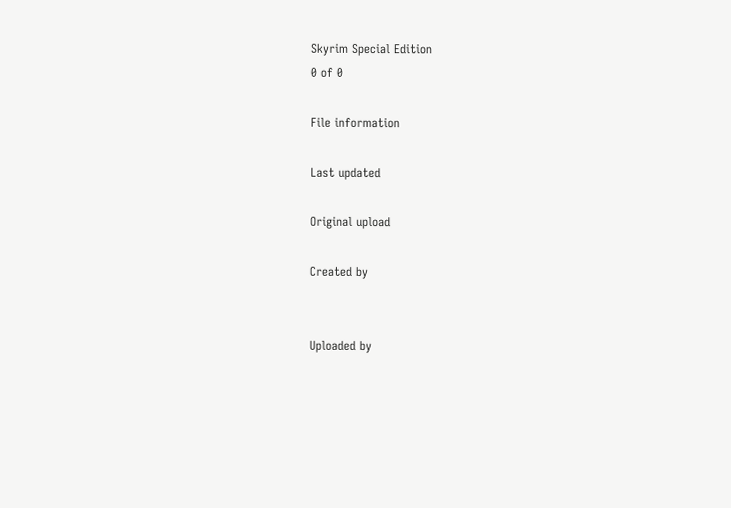Skyrim Special Edition
0 of 0

File information

Last updated

Original upload

Created by


Uploaded by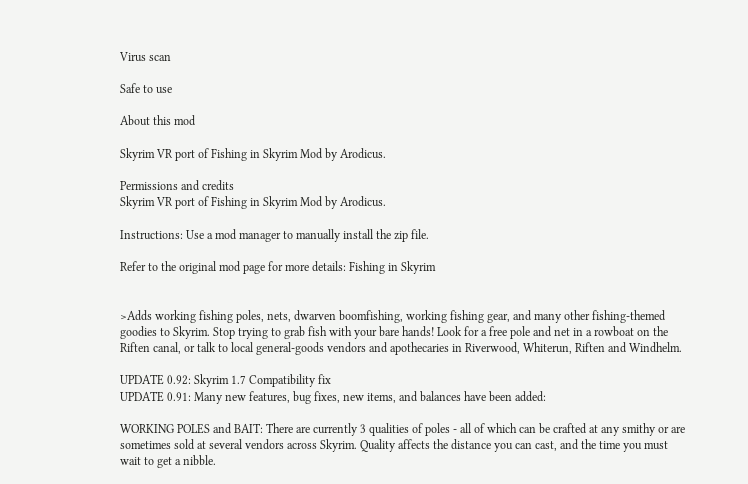Virus scan

Safe to use

About this mod

Skyrim VR port of Fishing in Skyrim Mod by Arodicus.

Permissions and credits
Skyrim VR port of Fishing in Skyrim Mod by Arodicus.

Instructions: Use a mod manager to manually install the zip file.

Refer to the original mod page for more details: Fishing in Skyrim


>Adds working fishing poles, nets, dwarven boomfishing, working fishing gear, and many other fishing-themed goodies to Skyrim. Stop trying to grab fish with your bare hands! Look for a free pole and net in a rowboat on the Riften canal, or talk to local general-goods vendors and apothecaries in Riverwood, Whiterun, Riften and Windhelm.

UPDATE 0.92: Skyrim 1.7 Compatibility fix
UPDATE 0.91: Many new features, bug fixes, new items, and balances have been added:

WORKING POLES and BAIT: There are currently 3 qualities of poles - all of which can be crafted at any smithy or are sometimes sold at several vendors across Skyrim. Quality affects the distance you can cast, and the time you must wait to get a nibble.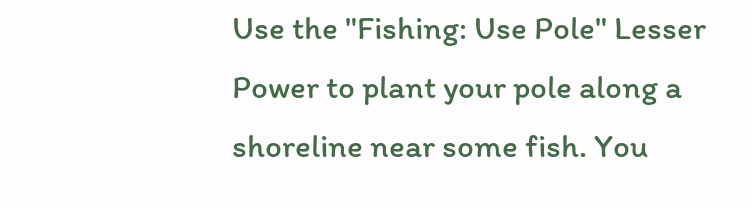Use the "Fishing: Use Pole" Lesser Power to plant your pole along a shoreline near some fish. You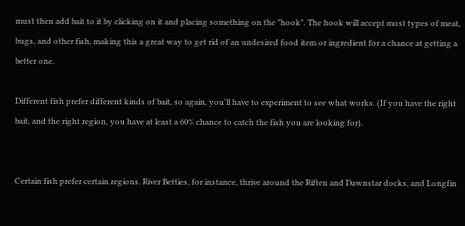must then add bait to it by clicking on it and placing something on the "hook". The hook will accept most types of meat, bugs, and other fish, making this a great way to get rid of an undesired food item or ingredient for a chance at getting a better one.

Different fish prefer different kinds of bait, so again, you'll have to experiment to see what works. (If you have the right bait, and the right region, you have at least a 60% chance to catch the fish you are looking for).


Certain fish prefer certain regions. River Betties, for instance, thrive around the Riften and Dawnstar docks, and Longfin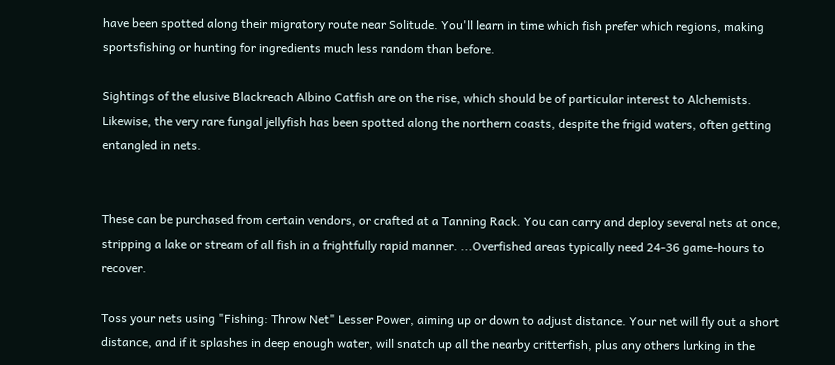have been spotted along their migratory route near Solitude. You'll learn in time which fish prefer which regions, making sportsfishing or hunting for ingredients much less random than before.

Sightings of the elusive Blackreach Albino Catfish are on the rise, which should be of particular interest to Alchemists. Likewise, the very rare fungal jellyfish has been spotted along the northern coasts, despite the frigid waters, often getting entangled in nets.


These can be purchased from certain vendors, or crafted at a Tanning Rack. You can carry and deploy several nets at once, stripping a lake or stream of all fish in a frightfully rapid manner. ...Overfished areas typically need 24-36 game-hours to recover.

Toss your nets using "Fishing: Throw Net" Lesser Power, aiming up or down to adjust distance. Your net will fly out a short distance, and if it splashes in deep enough water, will snatch up all the nearby critterfish, plus any others lurking in the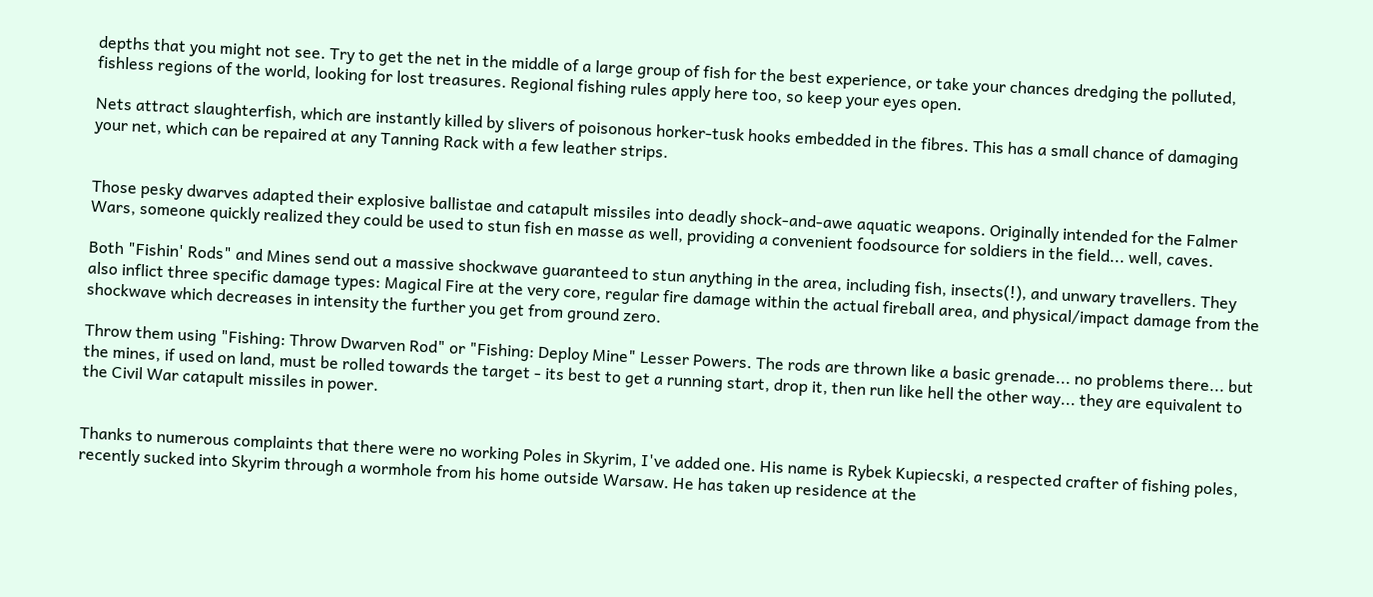depths that you might not see. Try to get the net in the middle of a large group of fish for the best experience, or take your chances dredging the polluted, fishless regions of the world, looking for lost treasures. Regional fishing rules apply here too, so keep your eyes open.

Nets attract slaughterfish, which are instantly killed by slivers of poisonous horker-tusk hooks embedded in the fibres. This has a small chance of damaging your net, which can be repaired at any Tanning Rack with a few leather strips.


Those pesky dwarves adapted their explosive ballistae and catapult missiles into deadly shock-and-awe aquatic weapons. Originally intended for the Falmer Wars, someone quickly realized they could be used to stun fish en masse as well, providing a convenient foodsource for soldiers in the field... well, caves.

Both "Fishin' Rods" and Mines send out a massive shockwave guaranteed to stun anything in the area, including fish, insects(!), and unwary travellers. They also inflict three specific damage types: Magical Fire at the very core, regular fire damage within the actual fireball area, and physical/impact damage from the shockwave which decreases in intensity the further you get from ground zero.

Throw them using "Fishing: Throw Dwarven Rod" or "Fishing: Deploy Mine" Lesser Powers. The rods are thrown like a basic grenade... no problems there... but the mines, if used on land, must be rolled towards the target - its best to get a running start, drop it, then run like hell the other way... they are equivalent to the Civil War catapult missiles in power.


Thanks to numerous complaints that there were no working Poles in Skyrim, I've added one. His name is Rybek Kupiecski, a respected crafter of fishing poles, recently sucked into Skyrim through a wormhole from his home outside Warsaw. He has taken up residence at the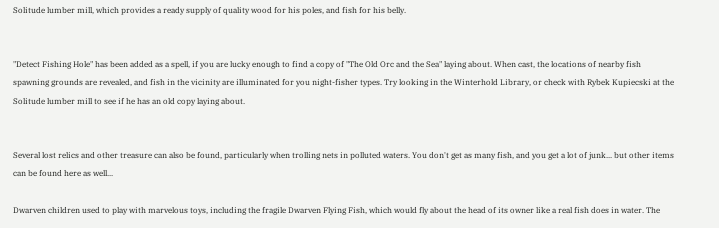Solitude lumber mill, which provides a ready supply of quality wood for his poles, and fish for his belly.


"Detect Fishing Hole" has been added as a spell, if you are lucky enough to find a copy of "The Old Orc and the Sea" laying about. When cast, the locations of nearby fish spawning grounds are revealed, and fish in the vicinity are illuminated for you night-fisher types. Try looking in the Winterhold Library, or check with Rybek Kupiecski at the Solitude lumber mill to see if he has an old copy laying about.


Several lost relics and other treasure can also be found, particularly when trolling nets in polluted waters. You don't get as many fish, and you get a lot of junk... but other items can be found here as well...

Dwarven children used to play with marvelous toys, including the fragile Dwarven Flying Fish, which would fly about the head of its owner like a real fish does in water. The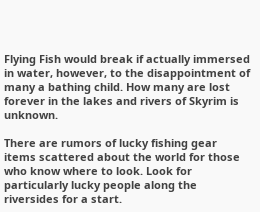Flying Fish would break if actually immersed in water, however, to the disappointment of many a bathing child. How many are lost forever in the lakes and rivers of Skyrim is unknown.

There are rumors of lucky fishing gear items scattered about the world for those who know where to look. Look for particularly lucky people along the riversides for a start.